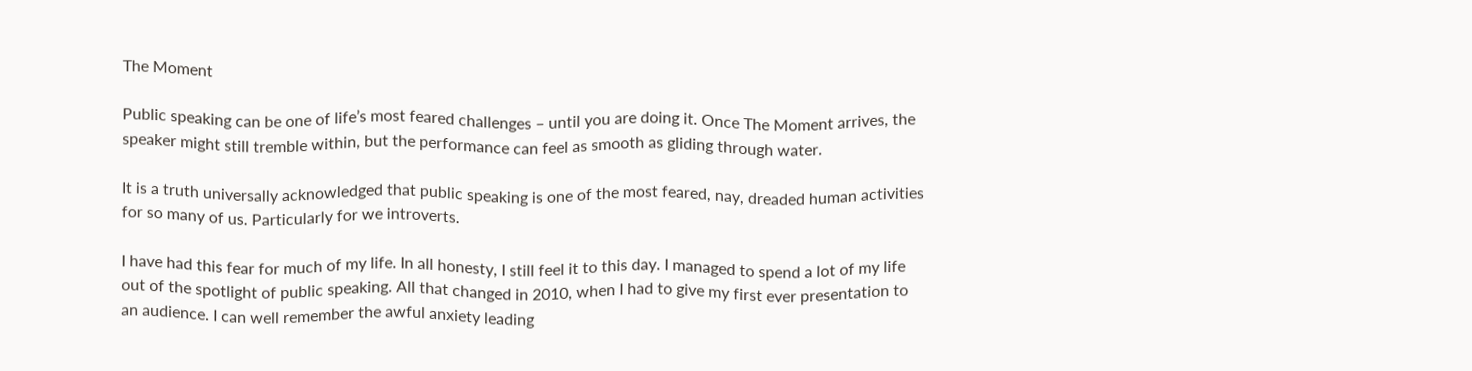The Moment

Public speaking can be one of life’s most feared challenges – until you are doing it. Once The Moment arrives, the speaker might still tremble within, but the performance can feel as smooth as gliding through water.

It is a truth universally acknowledged that public speaking is one of the most feared, nay, dreaded human activities for so many of us. Particularly for we introverts.

I have had this fear for much of my life. In all honesty, I still feel it to this day. I managed to spend a lot of my life out of the spotlight of public speaking. All that changed in 2010, when I had to give my first ever presentation to an audience. I can well remember the awful anxiety leading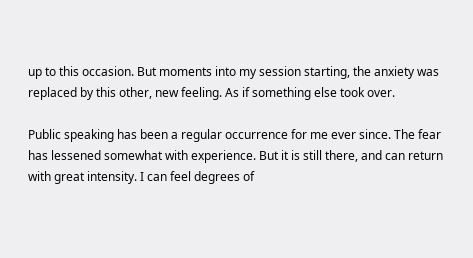up to this occasion. But moments into my session starting, the anxiety was replaced by this other, new feeling. As if something else took over.

Public speaking has been a regular occurrence for me ever since. The fear has lessened somewhat with experience. But it is still there, and can return with great intensity. I can feel degrees of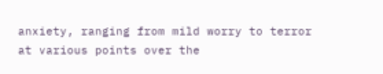anxiety, ranging from mild worry to terror at various points over the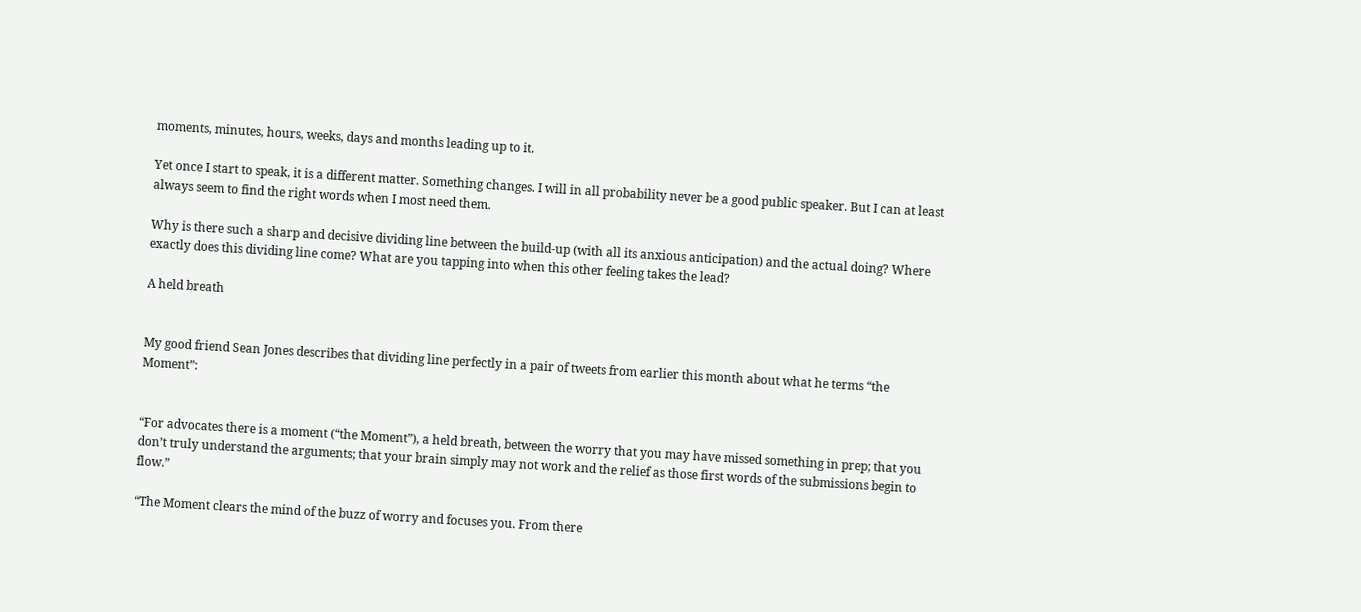moments, minutes, hours, weeks, days and months leading up to it.

Yet once I start to speak, it is a different matter. Something changes. I will in all probability never be a good public speaker. But I can at least always seem to find the right words when I most need them.

Why is there such a sharp and decisive dividing line between the build-up (with all its anxious anticipation) and the actual doing? Where exactly does this dividing line come? What are you tapping into when this other feeling takes the lead?

A held breath


My good friend Sean Jones describes that dividing line perfectly in a pair of tweets from earlier this month about what he terms “the Moment”:


“For advocates there is a moment (“the Moment”), a held breath, between the worry that you may have missed something in prep; that you don’t truly understand the arguments; that your brain simply may not work and the relief as those first words of the submissions begin to flow.”

“The Moment clears the mind of the buzz of worry and focuses you. From there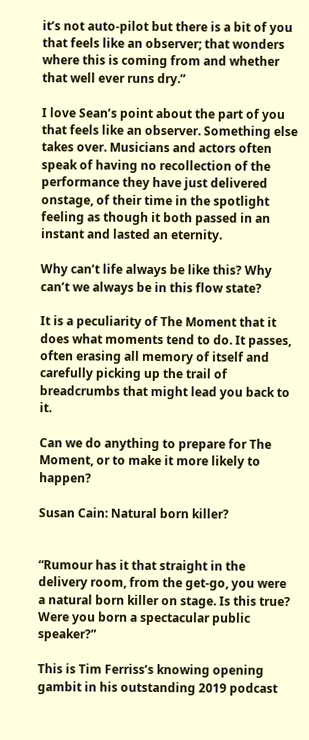it’s not auto-pilot but there is a bit of you that feels like an observer; that wonders where this is coming from and whether that well ever runs dry.”

I love Sean’s point about the part of you that feels like an observer. Something else takes over. Musicians and actors often speak of having no recollection of the performance they have just delivered onstage, of their time in the spotlight feeling as though it both passed in an instant and lasted an eternity.

Why can’t life always be like this? Why can’t we always be in this flow state?

It is a peculiarity of The Moment that it does what moments tend to do. It passes, often erasing all memory of itself and carefully picking up the trail of breadcrumbs that might lead you back to it.

Can we do anything to prepare for The Moment, or to make it more likely to happen?

Susan Cain: Natural born killer?


“Rumour has it that straight in the delivery room, from the get-go, you were a natural born killer on stage. Is this true? Were you born a spectacular public speaker?”

This is Tim Ferriss’s knowing opening gambit in his outstanding 2019 podcast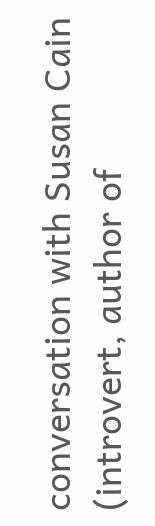conversation with Susan Cain (introvert, author of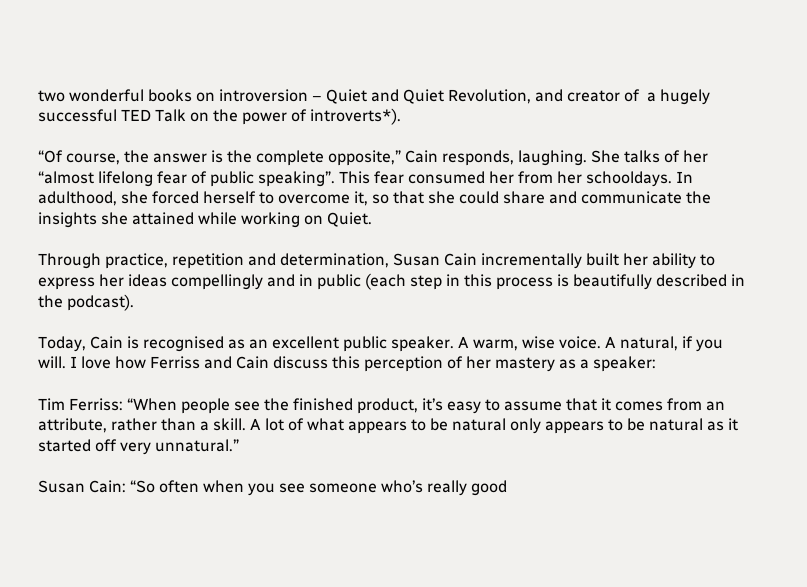two wonderful books on introversion – Quiet and Quiet Revolution, and creator of  a hugely successful TED Talk on the power of introverts*).

“Of course, the answer is the complete opposite,” Cain responds, laughing. She talks of her “almost lifelong fear of public speaking”. This fear consumed her from her schooldays. In adulthood, she forced herself to overcome it, so that she could share and communicate the insights she attained while working on Quiet.

Through practice, repetition and determination, Susan Cain incrementally built her ability to express her ideas compellingly and in public (each step in this process is beautifully described in the podcast).

Today, Cain is recognised as an excellent public speaker. A warm, wise voice. A natural, if you will. I love how Ferriss and Cain discuss this perception of her mastery as a speaker:

Tim Ferriss: “When people see the finished product, it’s easy to assume that it comes from an attribute, rather than a skill. A lot of what appears to be natural only appears to be natural as it started off very unnatural.”

Susan Cain: “So often when you see someone who’s really good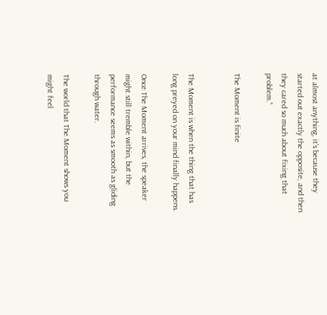at almost anything, it’s because they started out exactly the opposite, and then they cared so much about fixing that problem.”

The Moment is finite


The Moment is when the thing that has long preyed on your mind finally happens.

Once The Moment arrives, the speaker might still tremble within, but the performance seems as smooth as gliding through water.

The world that The Moment shows you might feel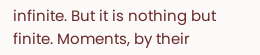infinite. But it is nothing but finite. Moments, by their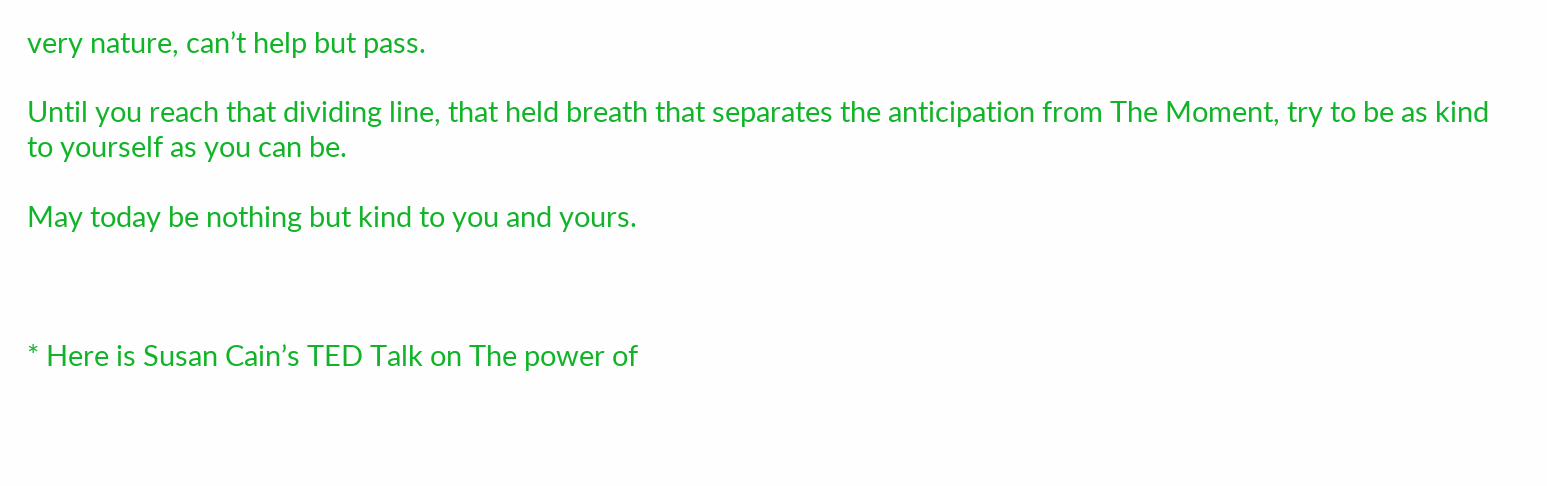very nature, can’t help but pass.

Until you reach that dividing line, that held breath that separates the anticipation from The Moment, try to be as kind to yourself as you can be.

May today be nothing but kind to you and yours.



* Here is Susan Cain’s TED Talk on The power of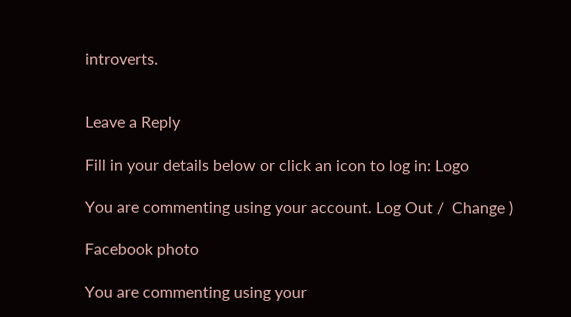introverts.


Leave a Reply

Fill in your details below or click an icon to log in: Logo

You are commenting using your account. Log Out /  Change )

Facebook photo

You are commenting using your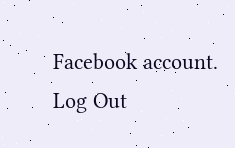Facebook account. Log Out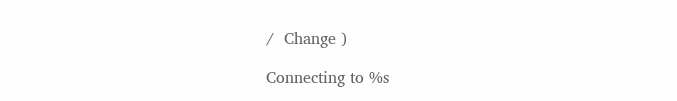/  Change )

Connecting to %s